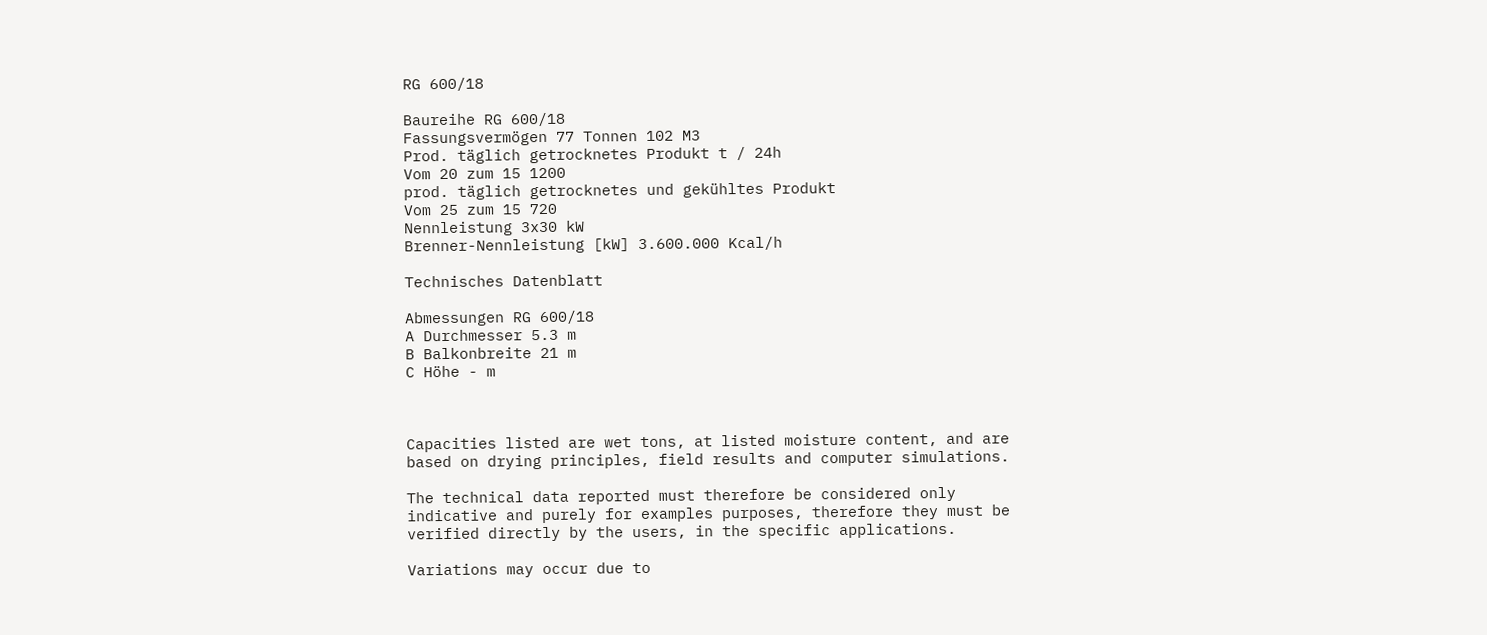RG 600/18

Baureihe RG 600/18
Fassungsvermögen 77 Tonnen 102 M3
Prod. täglich getrocknetes Produkt t / 24h
Vom 20 zum 15 1200
prod. täglich getrocknetes und gekühltes Produkt
Vom 25 zum 15 720
Nennleistung 3x30 kW
Brenner-Nennleistung [kW] 3.600.000 Kcal/h

Technisches Datenblatt

Abmessungen RG 600/18
A Durchmesser 5.3 m
B Balkonbreite 21 m
C Höhe - m



Capacities listed are wet tons, at listed moisture content, and are based on drying principles, field results and computer simulations.

The technical data reported must therefore be considered only indicative and purely for examples purposes, therefore they must be verified directly by the users, in the specific applications.

Variations may occur due to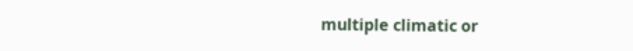multiple climatic or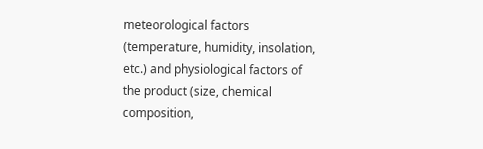meteorological factors (temperature, humidity, insolation, etc.) and physiological factors of the product (size, chemical composition,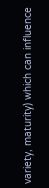variety, maturity) which can influence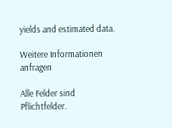yields and estimated data.

Weitere Informationen anfragen

Alle Felder sind Pflichtfelder.